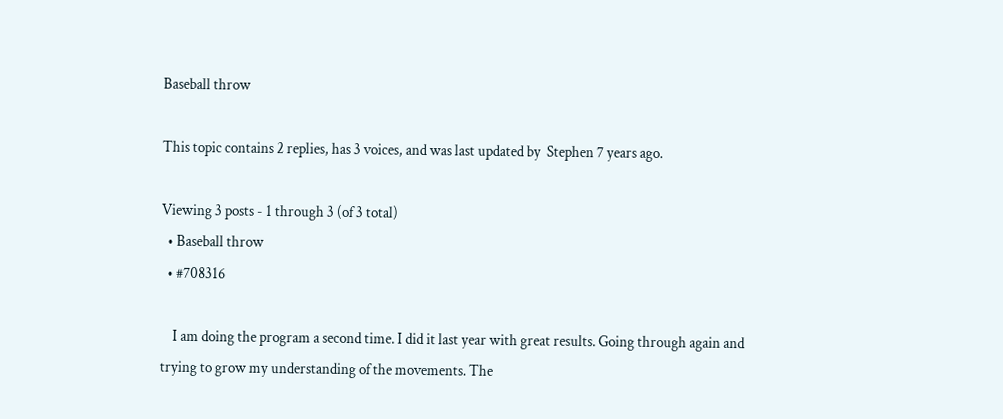Baseball throw

This topic contains 2 replies, has 3 voices, and was last updated by  Stephen 7 years ago.

Viewing 3 posts - 1 through 3 (of 3 total)
  • Baseball throw
  • #708316

    I am doing the program a second time. I did it last year with great results. Going through again and trying to grow my understanding of the movements. The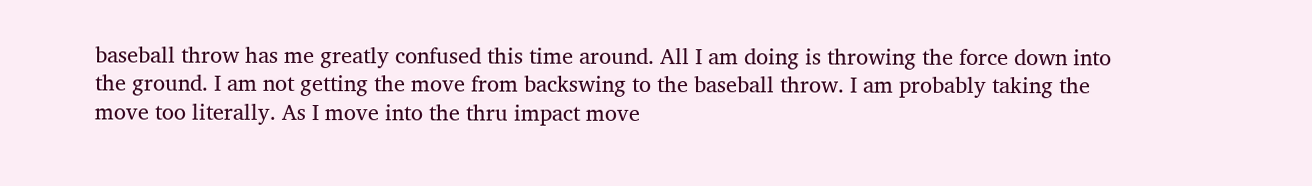baseball throw has me greatly confused this time around. All I am doing is throwing the force down into the ground. I am not getting the move from backswing to the baseball throw. I am probably taking the move too literally. As I move into the thru impact move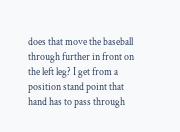does that move the baseball through further in front on the left leg? I get from a position stand point that hand has to pass through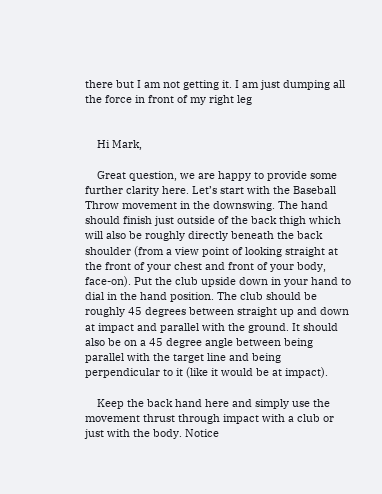there but I am not getting it. I am just dumping all the force in front of my right leg


    Hi Mark,

    Great question, we are happy to provide some further clarity here. Let’s start with the Baseball Throw movement in the downswing. The hand should finish just outside of the back thigh which will also be roughly directly beneath the back shoulder (from a view point of looking straight at the front of your chest and front of your body, face-on). Put the club upside down in your hand to dial in the hand position. The club should be roughly 45 degrees between straight up and down at impact and parallel with the ground. It should also be on a 45 degree angle between being parallel with the target line and being perpendicular to it (like it would be at impact).

    Keep the back hand here and simply use the movement thrust through impact with a club or just with the body. Notice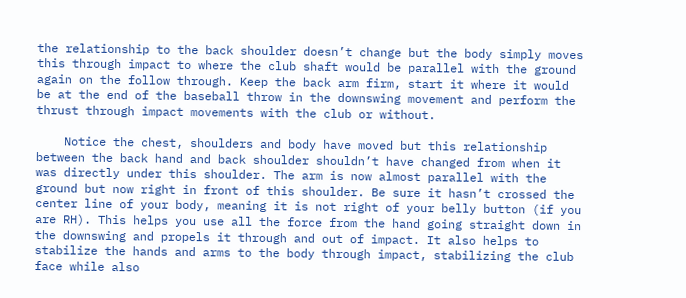the relationship to the back shoulder doesn’t change but the body simply moves this through impact to where the club shaft would be parallel with the ground again on the follow through. Keep the back arm firm, start it where it would be at the end of the baseball throw in the downswing movement and perform the thrust through impact movements with the club or without.

    Notice the chest, shoulders and body have moved but this relationship between the back hand and back shoulder shouldn’t have changed from when it was directly under this shoulder. The arm is now almost parallel with the ground but now right in front of this shoulder. Be sure it hasn’t crossed the center line of your body, meaning it is not right of your belly button (if you are RH). This helps you use all the force from the hand going straight down in the downswing and propels it through and out of impact. It also helps to stabilize the hands and arms to the body through impact, stabilizing the club face while also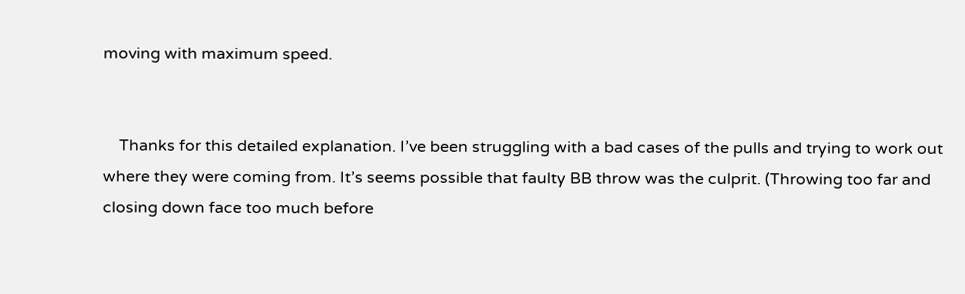moving with maximum speed.


    Thanks for this detailed explanation. I’ve been struggling with a bad cases of the pulls and trying to work out where they were coming from. It’s seems possible that faulty BB throw was the culprit. (Throwing too far and closing down face too much before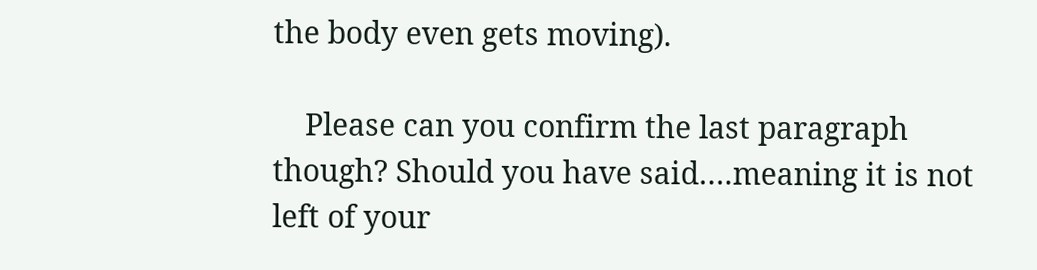the body even gets moving).

    Please can you confirm the last paragraph though? Should you have said….meaning it is not left of your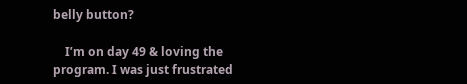belly button?

    I’m on day 49 & loving the program. I was just frustrated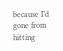because I’d gone from hitting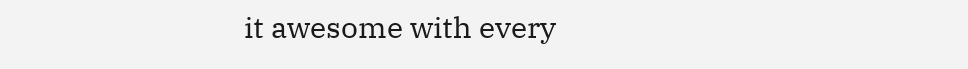it awesome with every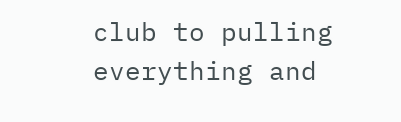club to pulling everything and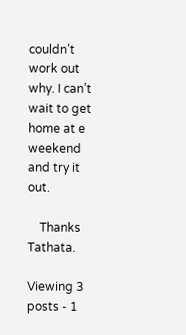couldn’t work out why. I can’t wait to get home at e weekend and try it out.

    Thanks Tathata.

Viewing 3 posts - 1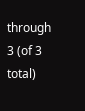through 3 (of 3 total)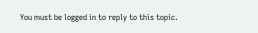You must be logged in to reply to this topic.